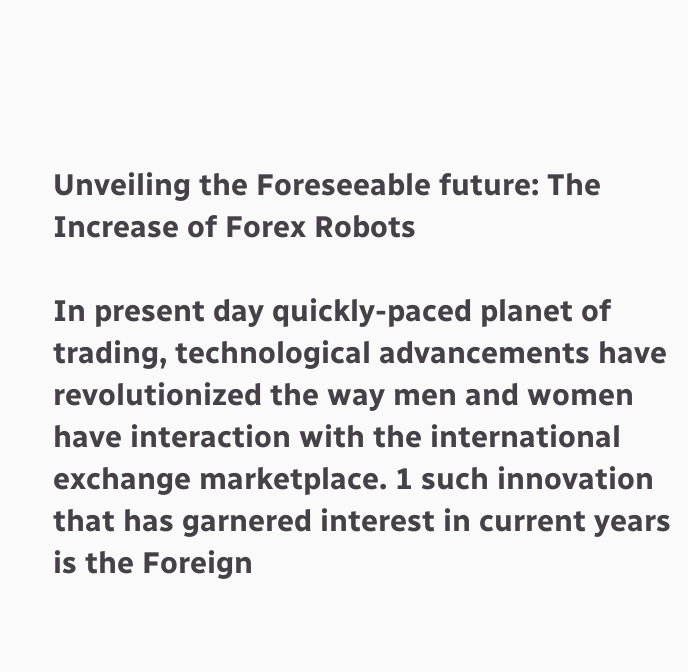Unveiling the Foreseeable future: The Increase of Forex Robots

In present day quickly-paced planet of trading, technological advancements have revolutionized the way men and women have interaction with the international exchange marketplace. 1 such innovation that has garnered interest in current years is the Foreign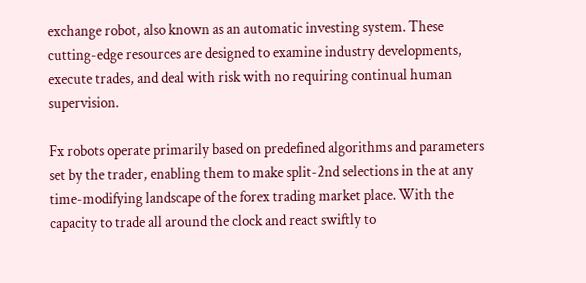exchange robot, also known as an automatic investing system. These cutting-edge resources are designed to examine industry developments, execute trades, and deal with risk with no requiring continual human supervision.

Fx robots operate primarily based on predefined algorithms and parameters set by the trader, enabling them to make split-2nd selections in the at any time-modifying landscape of the forex trading market place. With the capacity to trade all around the clock and react swiftly to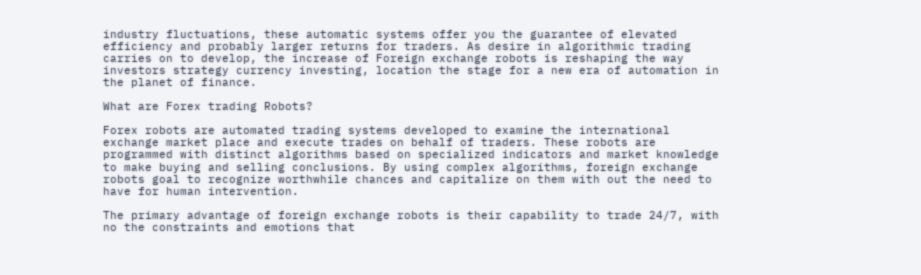industry fluctuations, these automatic systems offer you the guarantee of elevated efficiency and probably larger returns for traders. As desire in algorithmic trading carries on to develop, the increase of Foreign exchange robots is reshaping the way investors strategy currency investing, location the stage for a new era of automation in the planet of finance.

What are Forex trading Robots?

Forex robots are automated trading systems developed to examine the international exchange market place and execute trades on behalf of traders. These robots are programmed with distinct algorithms based on specialized indicators and market knowledge to make buying and selling conclusions. By using complex algorithms, foreign exchange robots goal to recognize worthwhile chances and capitalize on them with out the need to have for human intervention.

The primary advantage of foreign exchange robots is their capability to trade 24/7, with no the constraints and emotions that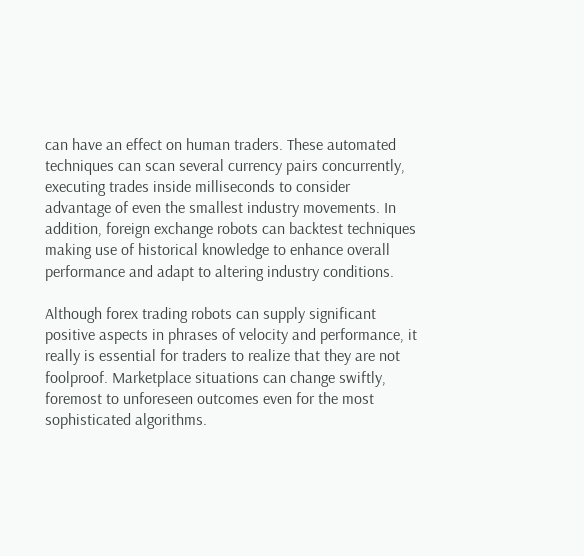can have an effect on human traders. These automated techniques can scan several currency pairs concurrently, executing trades inside milliseconds to consider advantage of even the smallest industry movements. In addition, foreign exchange robots can backtest techniques making use of historical knowledge to enhance overall performance and adapt to altering industry conditions.

Although forex trading robots can supply significant positive aspects in phrases of velocity and performance, it really is essential for traders to realize that they are not foolproof. Marketplace situations can change swiftly, foremost to unforeseen outcomes even for the most sophisticated algorithms.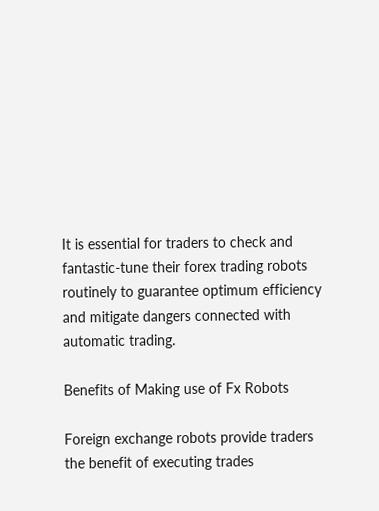It is essential for traders to check and fantastic-tune their forex trading robots routinely to guarantee optimum efficiency and mitigate dangers connected with automatic trading.

Benefits of Making use of Fx Robots

Foreign exchange robots provide traders the benefit of executing trades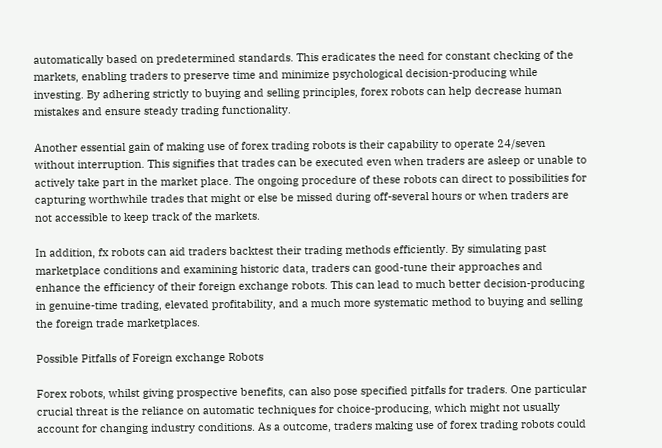automatically based on predetermined standards. This eradicates the need for constant checking of the markets, enabling traders to preserve time and minimize psychological decision-producing while investing. By adhering strictly to buying and selling principles, forex robots can help decrease human mistakes and ensure steady trading functionality.

Another essential gain of making use of forex trading robots is their capability to operate 24/seven without interruption. This signifies that trades can be executed even when traders are asleep or unable to actively take part in the market place. The ongoing procedure of these robots can direct to possibilities for capturing worthwhile trades that might or else be missed during off-several hours or when traders are not accessible to keep track of the markets.

In addition, fx robots can aid traders backtest their trading methods efficiently. By simulating past marketplace conditions and examining historic data, traders can good-tune their approaches and enhance the efficiency of their foreign exchange robots. This can lead to much better decision-producing in genuine-time trading, elevated profitability, and a much more systematic method to buying and selling the foreign trade marketplaces.

Possible Pitfalls of Foreign exchange Robots

Forex robots, whilst giving prospective benefits, can also pose specified pitfalls for traders. One particular crucial threat is the reliance on automatic techniques for choice-producing, which might not usually account for changing industry conditions. As a outcome, traders making use of forex trading robots could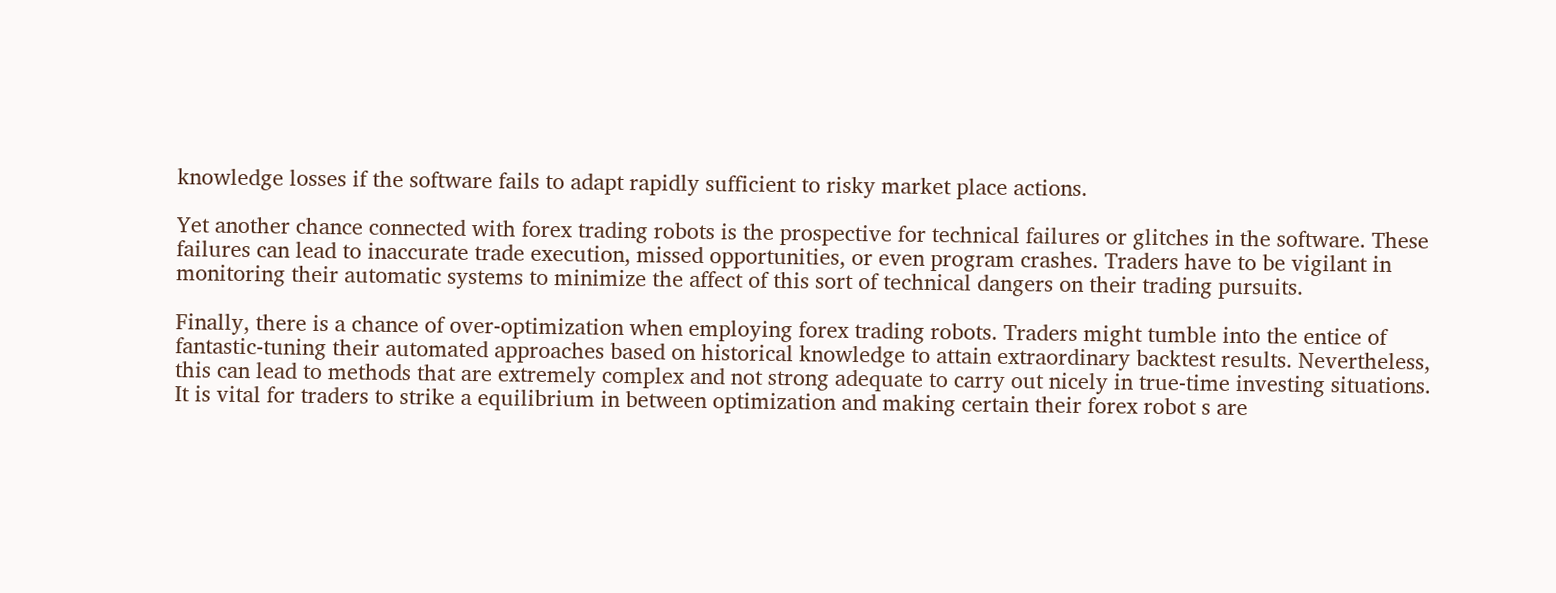knowledge losses if the software fails to adapt rapidly sufficient to risky market place actions.

Yet another chance connected with forex trading robots is the prospective for technical failures or glitches in the software. These failures can lead to inaccurate trade execution, missed opportunities, or even program crashes. Traders have to be vigilant in monitoring their automatic systems to minimize the affect of this sort of technical dangers on their trading pursuits.

Finally, there is a chance of over-optimization when employing forex trading robots. Traders might tumble into the entice of fantastic-tuning their automated approaches based on historical knowledge to attain extraordinary backtest results. Nevertheless, this can lead to methods that are extremely complex and not strong adequate to carry out nicely in true-time investing situations. It is vital for traders to strike a equilibrium in between optimization and making certain their forex robot s are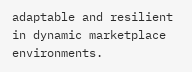adaptable and resilient in dynamic marketplace environments.